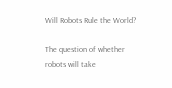Will Robots Rule the World?

The question of whether robots will take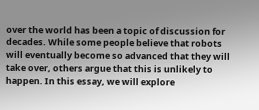over the world has been a topic of discussion for decades. While some people believe that robots will eventually become so advanced that they will take over, others argue that this is unlikely to happen. In this essay, we will explore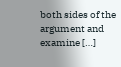both sides of the argument and examine […]